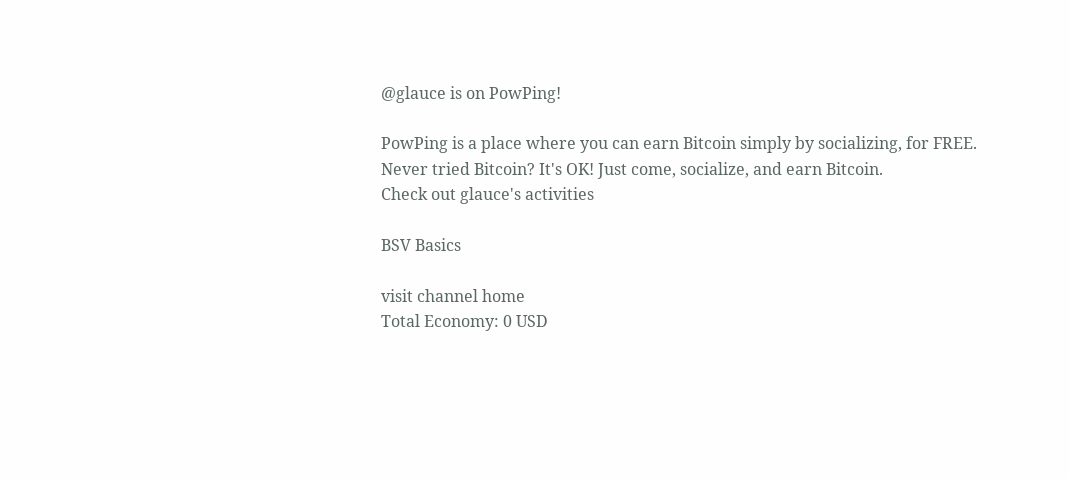@glauce is on PowPing!

PowPing is a place where you can earn Bitcoin simply by socializing, for FREE.
Never tried Bitcoin? It's OK! Just come, socialize, and earn Bitcoin.
Check out glauce's activities

BSV Basics

visit channel home
Total Economy: 0 USD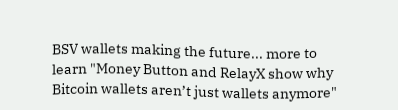BSV wallets making the future... more to learn "Money Button and RelayX show why Bitcoin wallets aren’t just wallets anymore"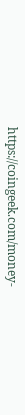https://coingeek.com/money-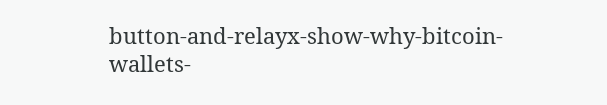button-and-relayx-show-why-bitcoin-wallets-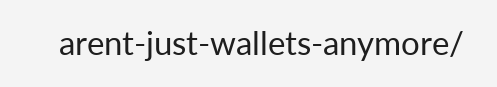arent-just-wallets-anymore/